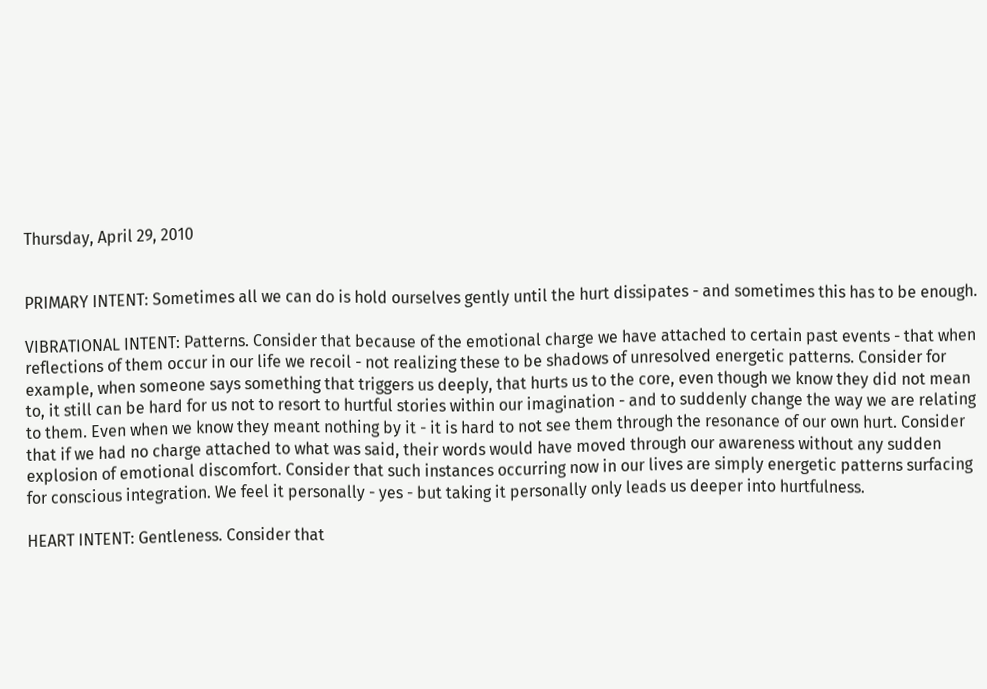Thursday, April 29, 2010


PRIMARY INTENT: Sometimes all we can do is hold ourselves gently until the hurt dissipates - and sometimes this has to be enough.

VIBRATIONAL INTENT: Patterns. Consider that because of the emotional charge we have attached to certain past events - that when reflections of them occur in our life we recoil - not realizing these to be shadows of unresolved energetic patterns. Consider for example, when someone says something that triggers us deeply, that hurts us to the core, even though we know they did not mean to, it still can be hard for us not to resort to hurtful stories within our imagination - and to suddenly change the way we are relating to them. Even when we know they meant nothing by it - it is hard to not see them through the resonance of our own hurt. Consider that if we had no charge attached to what was said, their words would have moved through our awareness without any sudden explosion of emotional discomfort. Consider that such instances occurring now in our lives are simply energetic patterns surfacing for conscious integration. We feel it personally - yes - but taking it personally only leads us deeper into hurtfulness.

HEART INTENT: Gentleness. Consider that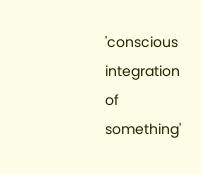'conscious integration of something'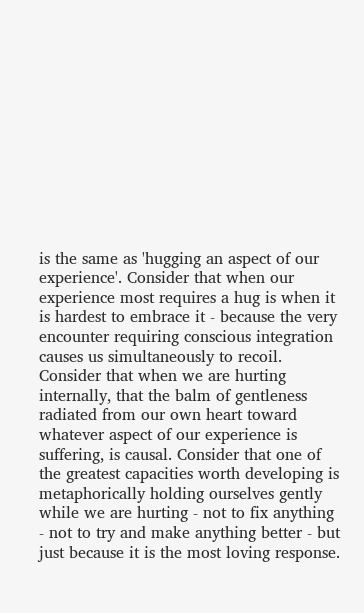is the same as 'hugging an aspect of our experience'. Consider that when our experience most requires a hug is when it is hardest to embrace it - because the very encounter requiring conscious integration causes us simultaneously to recoil. Consider that when we are hurting internally, that the balm of gentleness radiated from our own heart toward whatever aspect of our experience is suffering, is causal. Consider that one of the greatest capacities worth developing is metaphorically holding ourselves gently while we are hurting - not to fix anything - not to try and make anything better - but just because it is the most loving response.